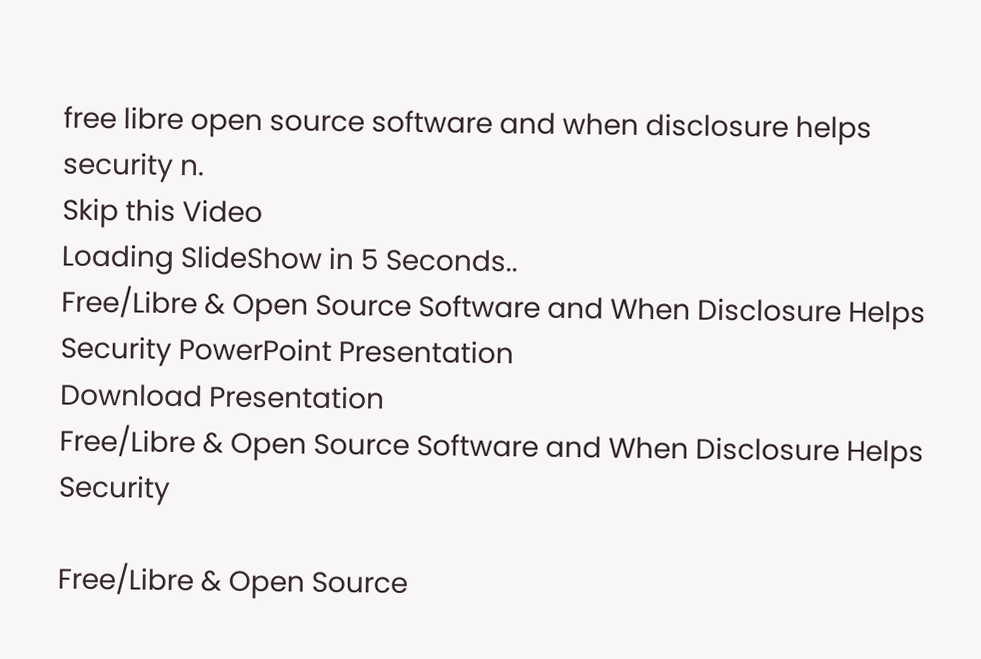free libre open source software and when disclosure helps security n.
Skip this Video
Loading SlideShow in 5 Seconds..
Free/Libre & Open Source Software and When Disclosure Helps Security PowerPoint Presentation
Download Presentation
Free/Libre & Open Source Software and When Disclosure Helps Security

Free/Libre & Open Source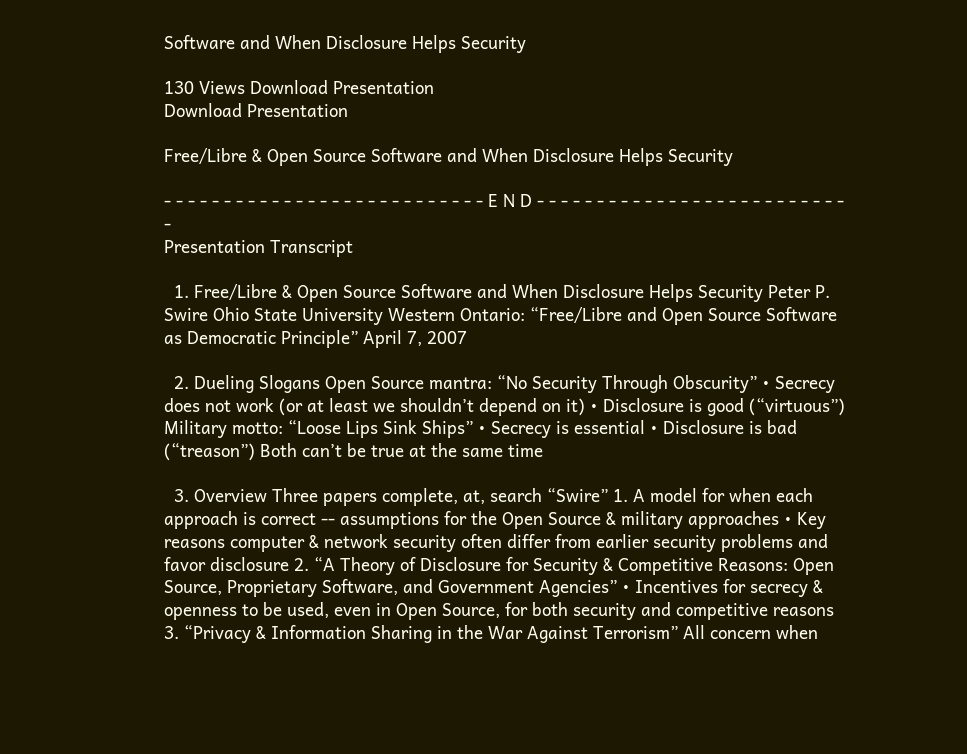Software and When Disclosure Helps Security

130 Views Download Presentation
Download Presentation

Free/Libre & Open Source Software and When Disclosure Helps Security

- - - - - - - - - - - - - - - - - - - - - - - - - - - E N D - - - - - - - - - - - - - - - - - - - - - - - - - - -
Presentation Transcript

  1. Free/Libre & Open Source Software and When Disclosure Helps Security Peter P. Swire Ohio State University Western Ontario: “Free/Libre and Open Source Software as Democratic Principle” April 7, 2007

  2. Dueling Slogans Open Source mantra: “No Security Through Obscurity” • Secrecy does not work (or at least we shouldn’t depend on it) • Disclosure is good (“virtuous”) Military motto: “Loose Lips Sink Ships” • Secrecy is essential • Disclosure is bad (“treason”) Both can’t be true at the same time

  3. Overview Three papers complete, at, search “Swire” 1. A model for when each approach is correct -- assumptions for the Open Source & military approaches • Key reasons computer & network security often differ from earlier security problems and favor disclosure 2. “A Theory of Disclosure for Security & Competitive Reasons: Open Source, Proprietary Software, and Government Agencies” • Incentives for secrecy & openness to be used, even in Open Source, for both security and competitive reasons 3. “Privacy & Information Sharing in the War Against Terrorism” All concern when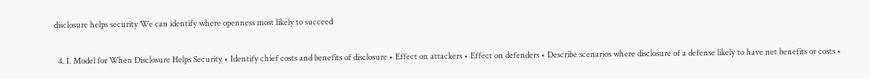disclosure helps security We can identify where openness most likely to succeed

  4. I. Model for When Disclosure Helps Security • Identify chief costs and benefits of disclosure • Effect on attackers • Effect on defenders • Describe scenarios where disclosure of a defense likely to have net benefits or costs •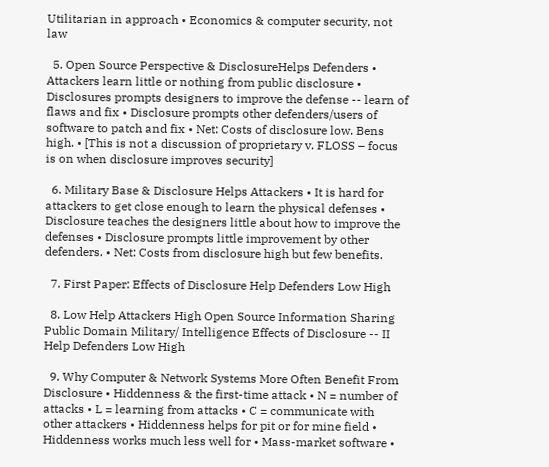Utilitarian in approach • Economics & computer security, not law

  5. Open Source Perspective & DisclosureHelps Defenders • Attackers learn little or nothing from public disclosure • Disclosures prompts designers to improve the defense -- learn of flaws and fix • Disclosure prompts other defenders/users of software to patch and fix • Net: Costs of disclosure low. Bens high. • [This is not a discussion of proprietary v. FLOSS – focus is on when disclosure improves security]

  6. Military Base & Disclosure Helps Attackers • It is hard for attackers to get close enough to learn the physical defenses • Disclosure teaches the designers little about how to improve the defenses • Disclosure prompts little improvement by other defenders. • Net: Costs from disclosure high but few benefits.

  7. First Paper: Effects of Disclosure Help Defenders Low High

  8. Low Help Attackers High Open Source Information Sharing Public Domain Military/ Intelligence Effects of Disclosure -- II Help Defenders Low High

  9. Why Computer & Network Systems More Often Benefit From Disclosure • Hiddenness & the first-time attack • N = number of attacks • L = learning from attacks • C = communicate with other attackers • Hiddenness helps for pit or for mine field • Hiddenness works much less well for • Mass-market software •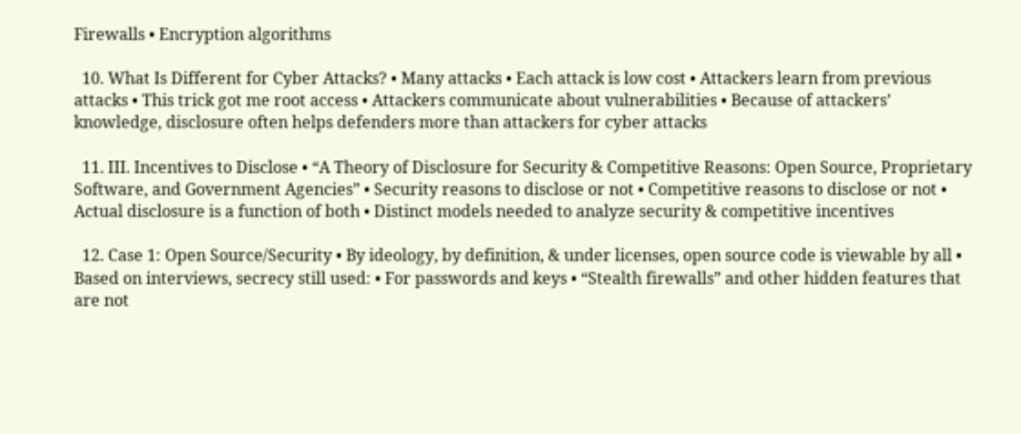Firewalls • Encryption algorithms

  10. What Is Different for Cyber Attacks? • Many attacks • Each attack is low cost • Attackers learn from previous attacks • This trick got me root access • Attackers communicate about vulnerabilities • Because of attackers’ knowledge, disclosure often helps defenders more than attackers for cyber attacks

  11. III. Incentives to Disclose • “A Theory of Disclosure for Security & Competitive Reasons: Open Source, Proprietary Software, and Government Agencies” • Security reasons to disclose or not • Competitive reasons to disclose or not • Actual disclosure is a function of both • Distinct models needed to analyze security & competitive incentives

  12. Case 1: Open Source/Security • By ideology, by definition, & under licenses, open source code is viewable by all • Based on interviews, secrecy still used: • For passwords and keys • “Stealth firewalls” and other hidden features that are not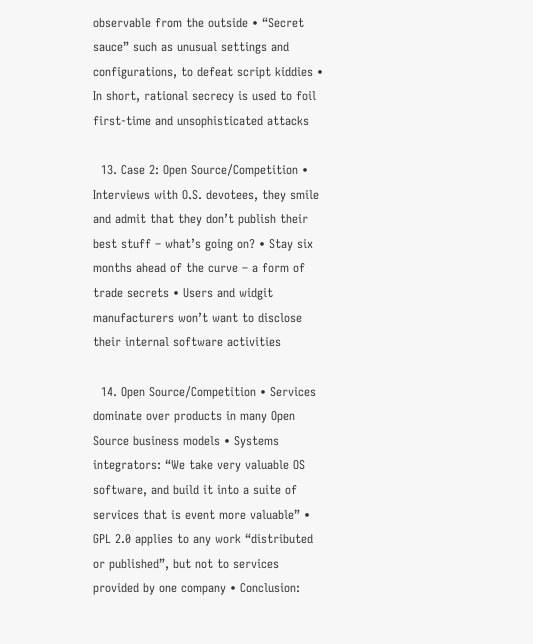observable from the outside • “Secret sauce” such as unusual settings and configurations, to defeat script kiddies • In short, rational secrecy is used to foil first-time and unsophisticated attacks

  13. Case 2: Open Source/Competition • Interviews with O.S. devotees, they smile and admit that they don’t publish their best stuff – what’s going on? • Stay six months ahead of the curve – a form of trade secrets • Users and widgit manufacturers won’t want to disclose their internal software activities

  14. Open Source/Competition • Services dominate over products in many Open Source business models • Systems integrators: “We take very valuable OS software, and build it into a suite of services that is event more valuable” • GPL 2.0 applies to any work “distributed or published”, but not to services provided by one company • Conclusion: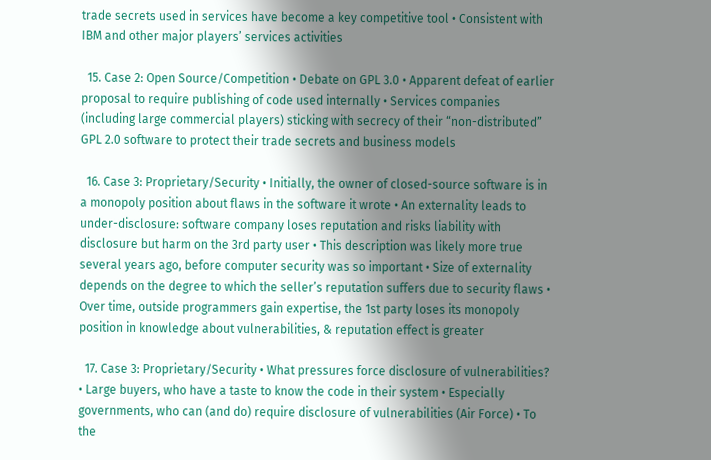trade secrets used in services have become a key competitive tool • Consistent with IBM and other major players’ services activities

  15. Case 2: Open Source/Competition • Debate on GPL 3.0 • Apparent defeat of earlier proposal to require publishing of code used internally • Services companies (including large commercial players) sticking with secrecy of their “non-distributed” GPL 2.0 software to protect their trade secrets and business models

  16. Case 3: Proprietary/Security • Initially, the owner of closed-source software is in a monopoly position about flaws in the software it wrote • An externality leads to under-disclosure: software company loses reputation and risks liability with disclosure but harm on the 3rd party user • This description was likely more true several years ago, before computer security was so important • Size of externality depends on the degree to which the seller’s reputation suffers due to security flaws • Over time, outside programmers gain expertise, the 1st party loses its monopoly position in knowledge about vulnerabilities, & reputation effect is greater

  17. Case 3: Proprietary/Security • What pressures force disclosure of vulnerabilities? • Large buyers, who have a taste to know the code in their system • Especially governments, who can (and do) require disclosure of vulnerabilities (Air Force) • To the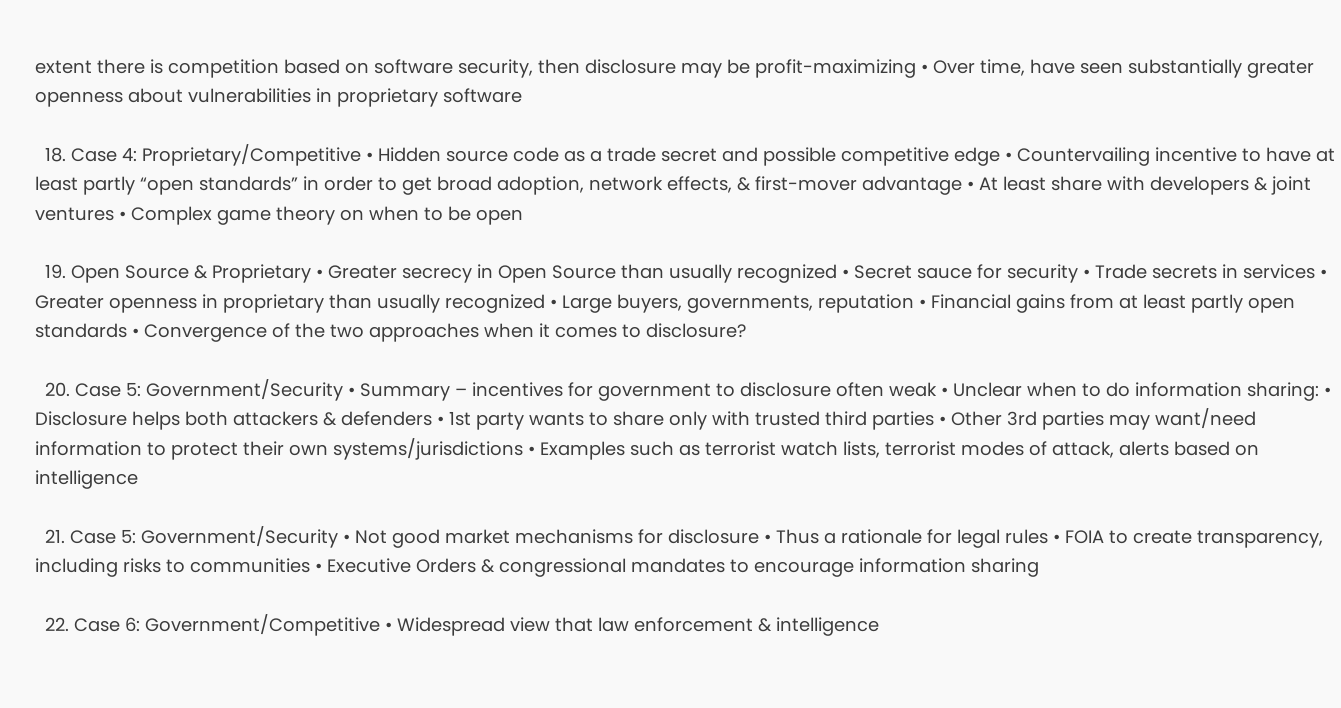extent there is competition based on software security, then disclosure may be profit-maximizing • Over time, have seen substantially greater openness about vulnerabilities in proprietary software

  18. Case 4: Proprietary/Competitive • Hidden source code as a trade secret and possible competitive edge • Countervailing incentive to have at least partly “open standards” in order to get broad adoption, network effects, & first-mover advantage • At least share with developers & joint ventures • Complex game theory on when to be open

  19. Open Source & Proprietary • Greater secrecy in Open Source than usually recognized • Secret sauce for security • Trade secrets in services • Greater openness in proprietary than usually recognized • Large buyers, governments, reputation • Financial gains from at least partly open standards • Convergence of the two approaches when it comes to disclosure?

  20. Case 5: Government/Security • Summary – incentives for government to disclosure often weak • Unclear when to do information sharing: • Disclosure helps both attackers & defenders • 1st party wants to share only with trusted third parties • Other 3rd parties may want/need information to protect their own systems/jurisdictions • Examples such as terrorist watch lists, terrorist modes of attack, alerts based on intelligence

  21. Case 5: Government/Security • Not good market mechanisms for disclosure • Thus a rationale for legal rules • FOIA to create transparency, including risks to communities • Executive Orders & congressional mandates to encourage information sharing

  22. Case 6: Government/Competitive • Widespread view that law enforcement & intelligence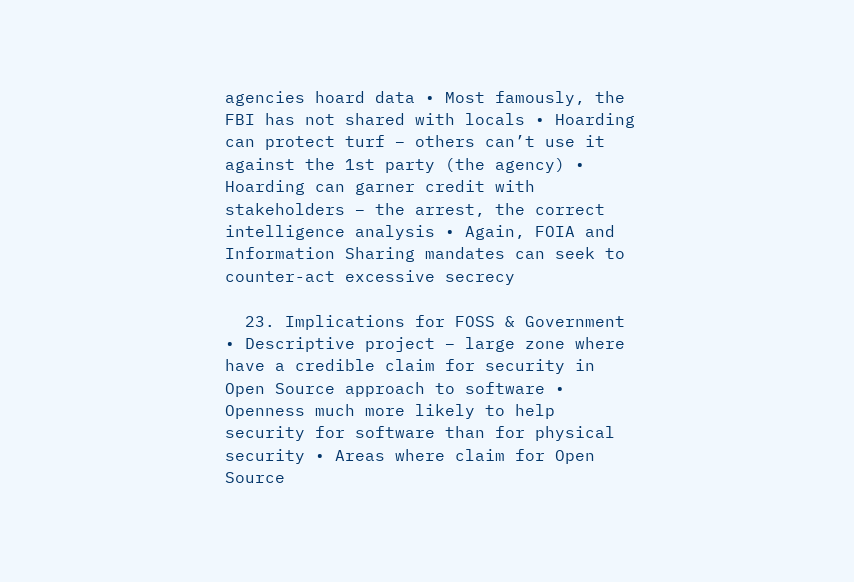agencies hoard data • Most famously, the FBI has not shared with locals • Hoarding can protect turf – others can’t use it against the 1st party (the agency) • Hoarding can garner credit with stakeholders – the arrest, the correct intelligence analysis • Again, FOIA and Information Sharing mandates can seek to counter-act excessive secrecy

  23. Implications for FOSS & Government • Descriptive project – large zone where have a credible claim for security in Open Source approach to software • Openness much more likely to help security for software than for physical security • Areas where claim for Open Source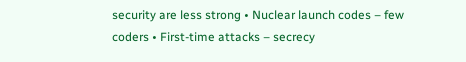security are less strong • Nuclear launch codes – few coders • First-time attacks – secrecy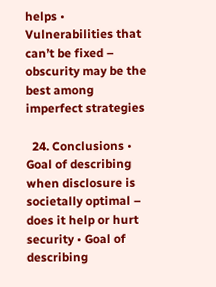helps • Vulnerabilities that can’t be fixed – obscurity may be the best among imperfect strategies

  24. Conclusions • Goal of describing when disclosure is societally optimal – does it help or hurt security • Goal of describing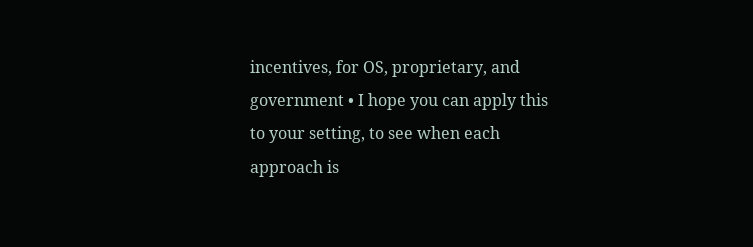incentives, for OS, proprietary, and government • I hope you can apply this to your setting, to see when each approach is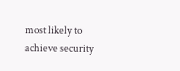most likely to achieve security